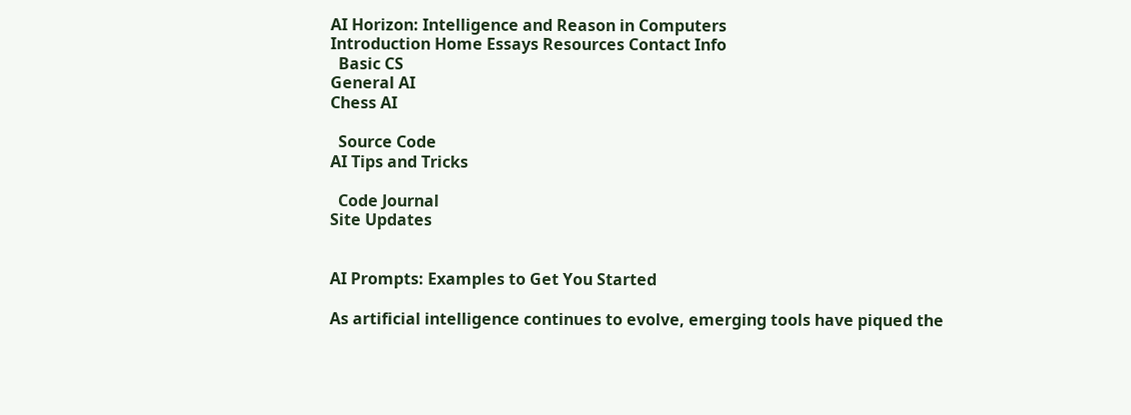AI Horizon: Intelligence and Reason in Computers
Introduction Home Essays Resources Contact Info
  Basic CS
General AI
Chess AI

  Source Code
AI Tips and Tricks

  Code Journal
Site Updates


AI Prompts: Examples to Get You Started

As artificial intelligence continues to evolve, emerging tools have piqued the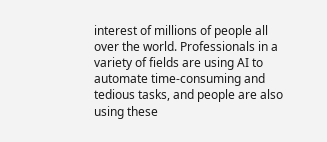interest of millions of people all over the world. Professionals in a variety of fields are using AI to automate time-consuming and tedious tasks, and people are also using these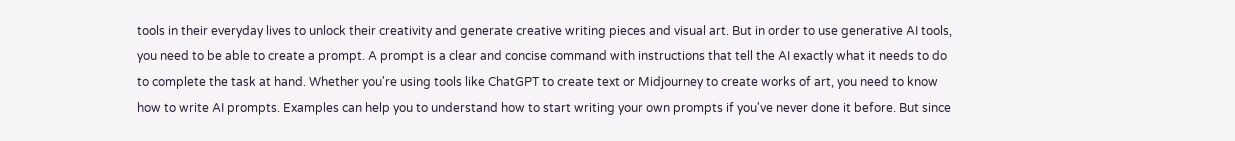tools in their everyday lives to unlock their creativity and generate creative writing pieces and visual art. But in order to use generative AI tools, you need to be able to create a prompt. A prompt is a clear and concise command with instructions that tell the AI exactly what it needs to do to complete the task at hand. Whether you're using tools like ChatGPT to create text or Midjourney to create works of art, you need to know how to write AI prompts. Examples can help you to understand how to start writing your own prompts if you've never done it before. But since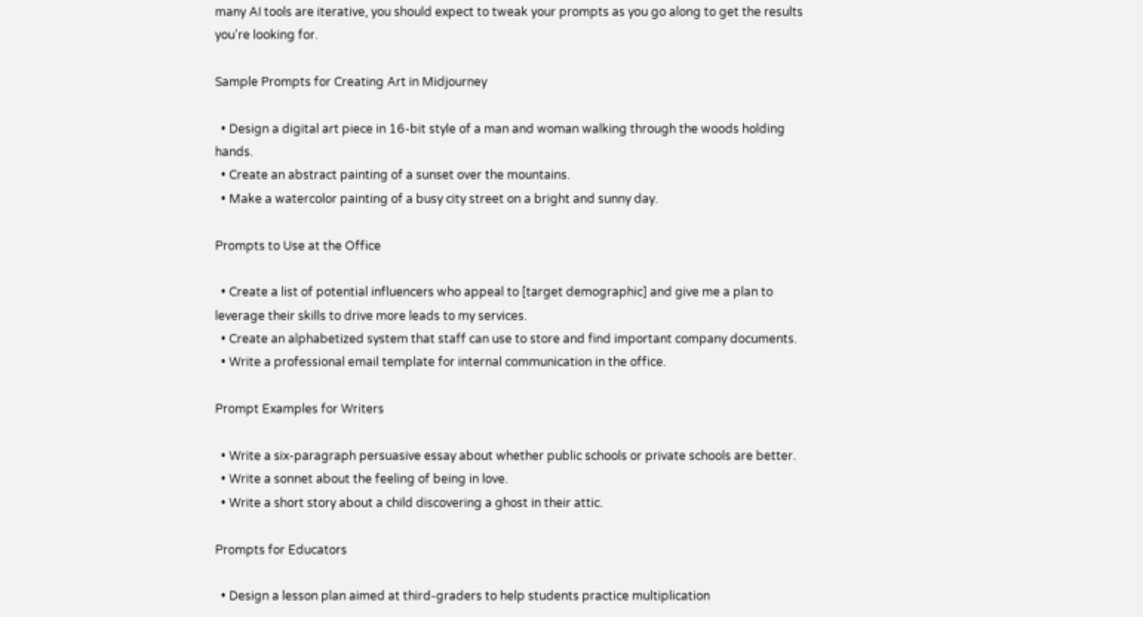many AI tools are iterative, you should expect to tweak your prompts as you go along to get the results you're looking for.

Sample Prompts for Creating Art in Midjourney

  • Design a digital art piece in 16-bit style of a man and woman walking through the woods holding hands.
  • Create an abstract painting of a sunset over the mountains.
  • Make a watercolor painting of a busy city street on a bright and sunny day.

Prompts to Use at the Office

  • Create a list of potential influencers who appeal to [target demographic] and give me a plan to leverage their skills to drive more leads to my services.
  • Create an alphabetized system that staff can use to store and find important company documents.
  • Write a professional email template for internal communication in the office.

Prompt Examples for Writers

  • Write a six-paragraph persuasive essay about whether public schools or private schools are better.
  • Write a sonnet about the feeling of being in love.
  • Write a short story about a child discovering a ghost in their attic.

Prompts for Educators

  • Design a lesson plan aimed at third-graders to help students practice multiplication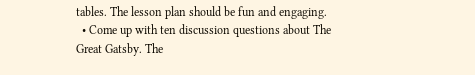tables. The lesson plan should be fun and engaging.
  • Come up with ten discussion questions about The Great Gatsby. The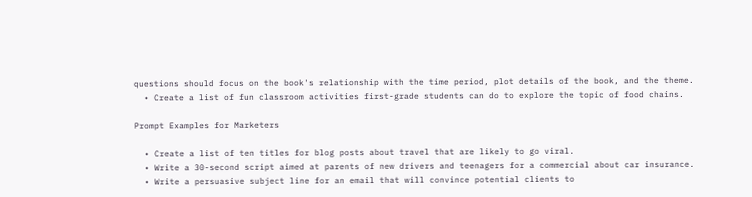questions should focus on the book's relationship with the time period, plot details of the book, and the theme.
  • Create a list of fun classroom activities first-grade students can do to explore the topic of food chains.

Prompt Examples for Marketers

  • Create a list of ten titles for blog posts about travel that are likely to go viral.
  • Write a 30-second script aimed at parents of new drivers and teenagers for a commercial about car insurance.
  • Write a persuasive subject line for an email that will convince potential clients to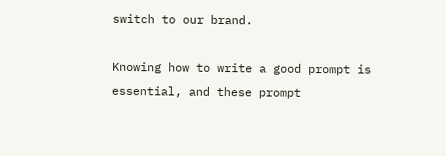switch to our brand.

Knowing how to write a good prompt is essential, and these prompt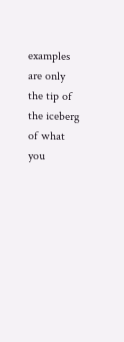examples are only the tip of the iceberg of what you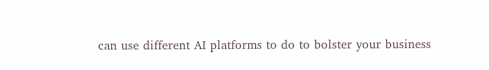can use different AI platforms to do to bolster your business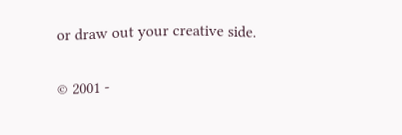or draw out your creative side.

© 2001 -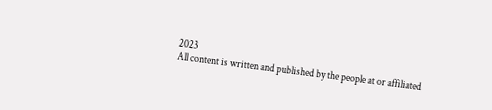2023
All content is written and published by the people at or affiliated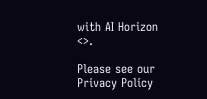with AI Horizon <>.

Please see our Privacy Policy